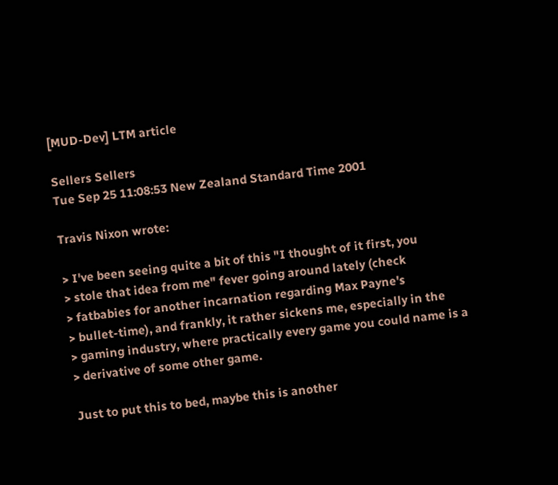[MUD-Dev] LTM article

Sellers Sellers
Tue Sep 25 11:08:53 New Zealand Standard Time 2001

Travis Nixon wrote:

> I've been seeing quite a bit of this "I thought of it first, you
> stole that idea from me" fever going around lately (check
> fatbabies for another incarnation regarding Max Payne's
> bullet-time), and frankly, it rather sickens me, especially in the
> gaming industry, where practically every game you could name is a
> derivative of some other game.

Just to put this to bed, maybe this is another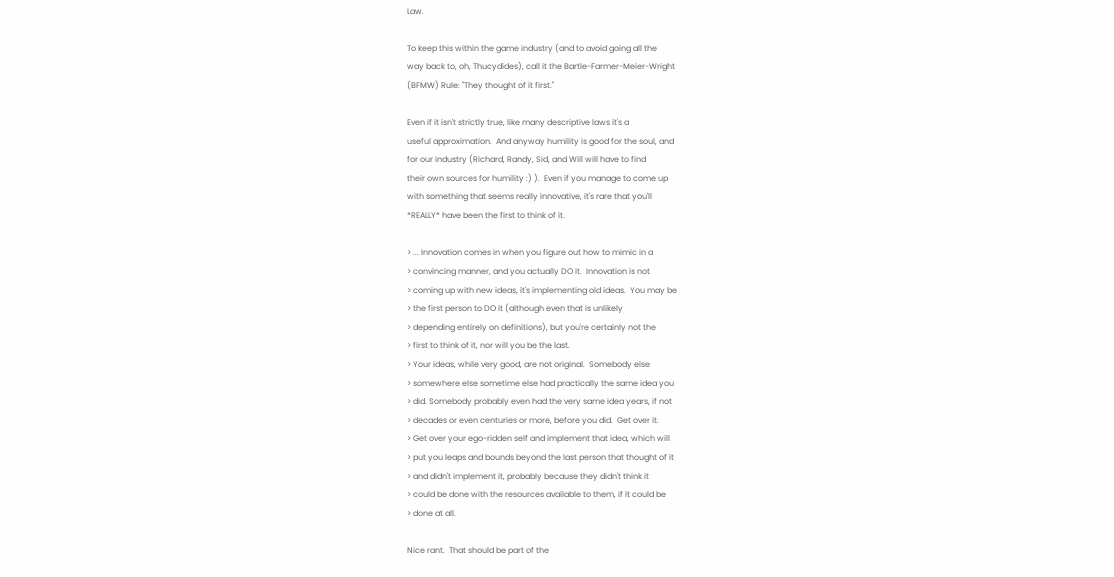Law.

To keep this within the game industry (and to avoid going all the
way back to, oh, Thucydides), call it the Bartle-Farmer-Meier-Wright
(BFMW) Rule: "They thought of it first."

Even if it isn't strictly true, like many descriptive laws it's a
useful approximation.  And anyway humility is good for the soul, and
for our industry (Richard, Randy, Sid, and Will will have to find
their own sources for humility :) ).  Even if you manage to come up
with something that seems really innovative, it's rare that you'll
*REALLY* have been the first to think of it.

> ... Innovation comes in when you figure out how to mimic in a
> convincing manner, and you actually DO it.  Innovation is not
> coming up with new ideas, it's implementing old ideas.  You may be
> the first person to DO it (although even that is unlikely
> depending entirely on definitions), but you're certainly not the
> first to think of it, nor will you be the last.
> Your ideas, while very good, are not original.  Somebody else
> somewhere else sometime else had practically the same idea you
> did. Somebody probably even had the very same idea years, if not
> decades or even centuries or more, before you did.  Get over it.
> Get over your ego-ridden self and implement that idea, which will
> put you leaps and bounds beyond the last person that thought of it
> and didn't implement it, probably because they didn't think it
> could be done with the resources available to them, if it could be
> done at all.

Nice rant.  That should be part of the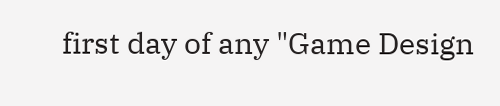first day of any "Game Design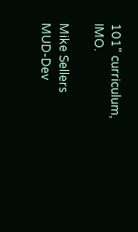101" curriculum, IMO.

Mike Sellers
MUD-Dev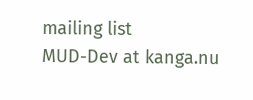mailing list
MUD-Dev at kanga.nu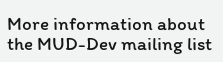More information about the MUD-Dev mailing list